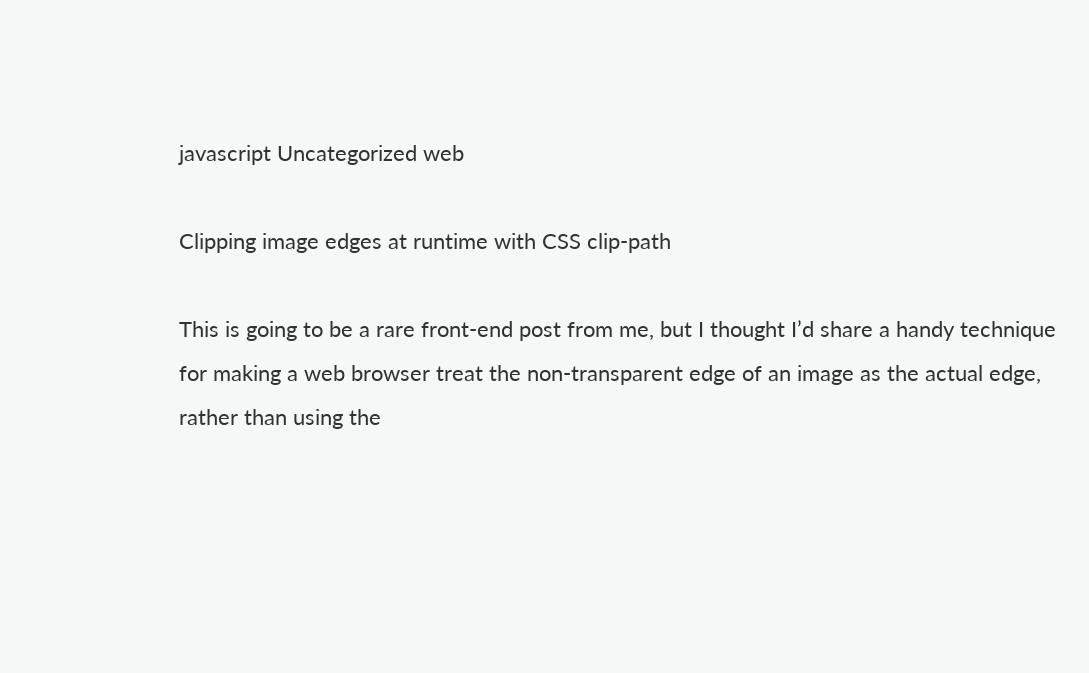javascript Uncategorized web

Clipping image edges at runtime with CSS clip-path

This is going to be a rare front-end post from me, but I thought I’d share a handy technique for making a web browser treat the non-transparent edge of an image as the actual edge, rather than using the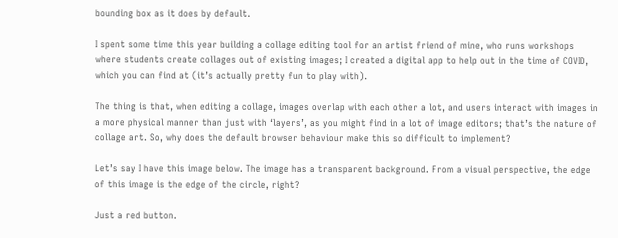bounding box as it does by default.

I spent some time this year building a collage editing tool for an artist friend of mine, who runs workshops where students create collages out of existing images; I created a digital app to help out in the time of COVID, which you can find at (it’s actually pretty fun to play with).

The thing is that, when editing a collage, images overlap with each other a lot, and users interact with images in a more physical manner than just with ‘layers’, as you might find in a lot of image editors; that’s the nature of collage art. So, why does the default browser behaviour make this so difficult to implement?

Let’s say I have this image below. The image has a transparent background. From a visual perspective, the edge of this image is the edge of the circle, right?

Just a red button.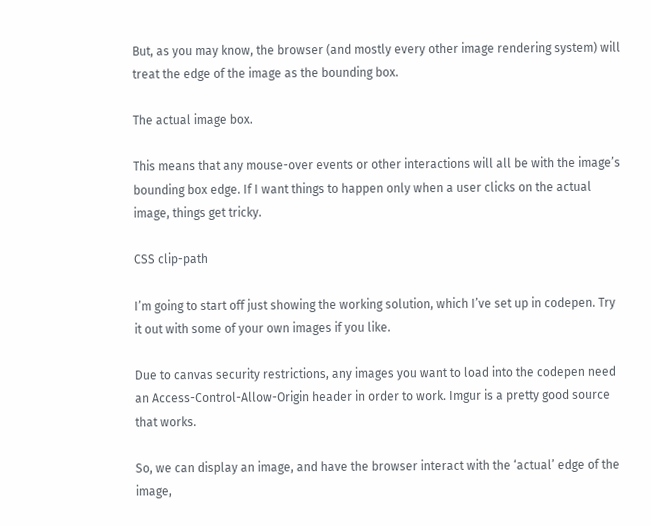But, as you may know, the browser (and mostly every other image rendering system) will treat the edge of the image as the bounding box.

The actual image box.

This means that any mouse-over events or other interactions will all be with the image’s bounding box edge. If I want things to happen only when a user clicks on the actual image, things get tricky.

CSS clip-path

I’m going to start off just showing the working solution, which I’ve set up in codepen. Try it out with some of your own images if you like.

Due to canvas security restrictions, any images you want to load into the codepen need an Access-Control-Allow-Origin header in order to work. Imgur is a pretty good source that works.

So, we can display an image, and have the browser interact with the ‘actual’ edge of the image,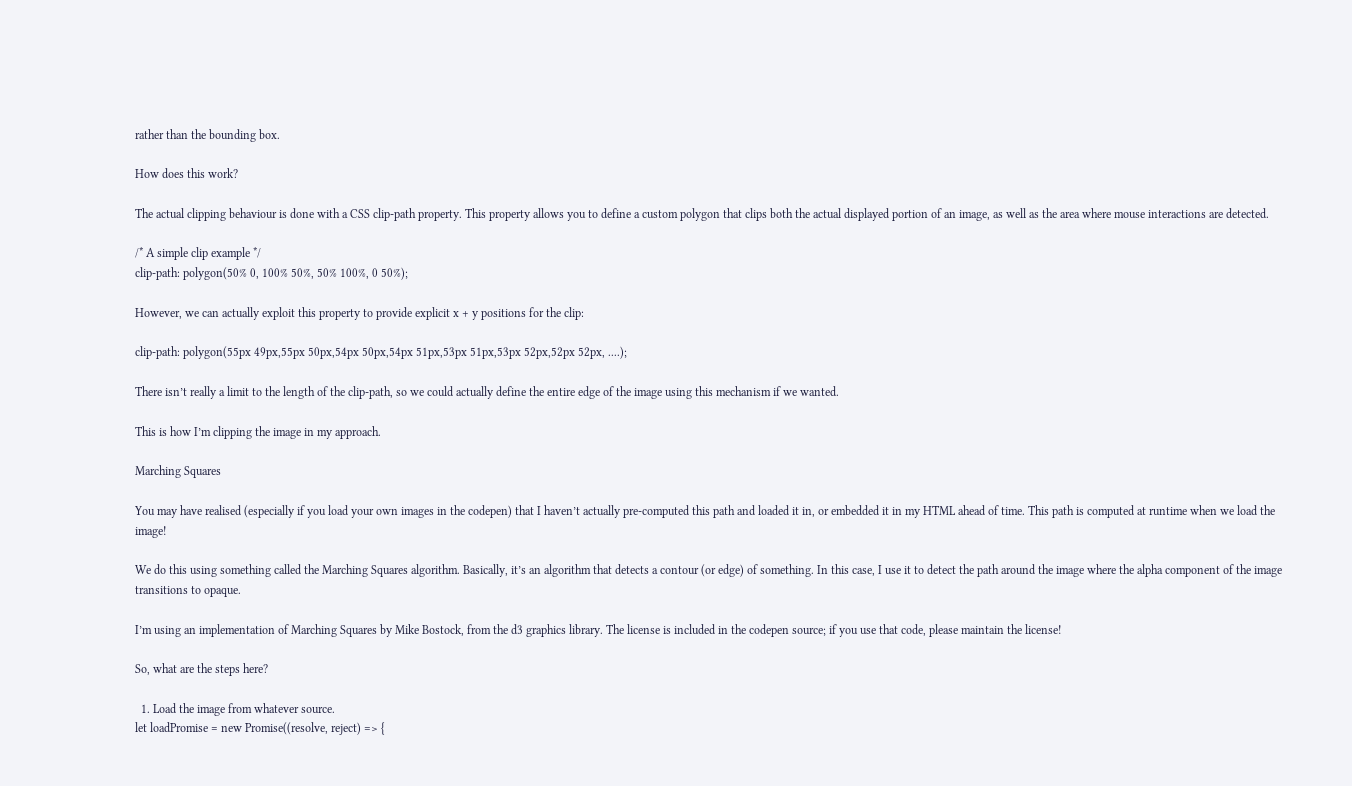rather than the bounding box.

How does this work?

The actual clipping behaviour is done with a CSS clip-path property. This property allows you to define a custom polygon that clips both the actual displayed portion of an image, as well as the area where mouse interactions are detected.

/* A simple clip example */
clip-path: polygon(50% 0, 100% 50%, 50% 100%, 0 50%);

However, we can actually exploit this property to provide explicit x + y positions for the clip:

clip-path: polygon(55px 49px,55px 50px,54px 50px,54px 51px,53px 51px,53px 52px,52px 52px, ....);

There isn’t really a limit to the length of the clip-path, so we could actually define the entire edge of the image using this mechanism if we wanted.

This is how I’m clipping the image in my approach.

Marching Squares

You may have realised (especially if you load your own images in the codepen) that I haven’t actually pre-computed this path and loaded it in, or embedded it in my HTML ahead of time. This path is computed at runtime when we load the image!

We do this using something called the Marching Squares algorithm. Basically, it’s an algorithm that detects a contour (or edge) of something. In this case, I use it to detect the path around the image where the alpha component of the image transitions to opaque.

I’m using an implementation of Marching Squares by Mike Bostock, from the d3 graphics library. The license is included in the codepen source; if you use that code, please maintain the license!

So, what are the steps here?

  1. Load the image from whatever source.
let loadPromise = new Promise((resolve, reject) => {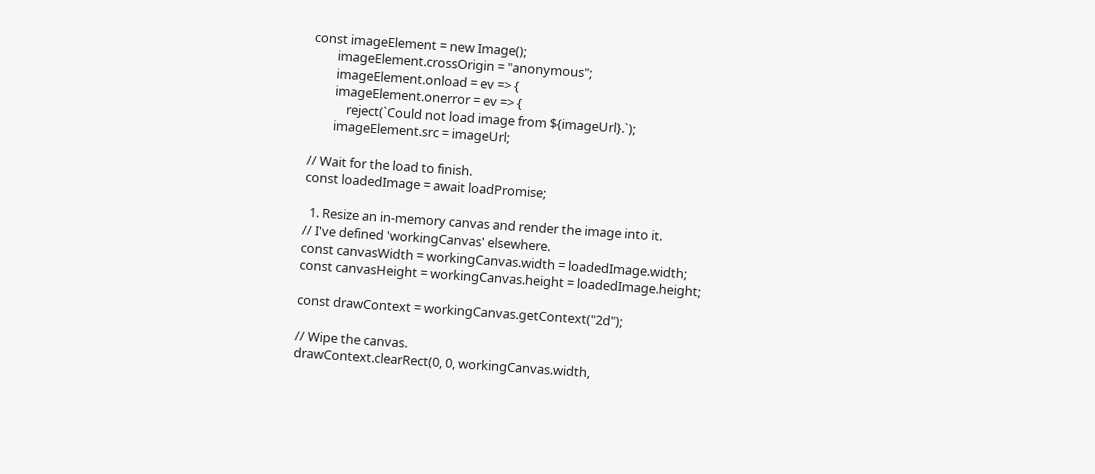const imageElement = new Image();
        imageElement.crossOrigin = "anonymous";
        imageElement.onload = ev => {
        imageElement.onerror = ev => {
            reject(`Could not load image from ${imageUrl}.`);
        imageElement.src = imageUrl;

// Wait for the load to finish.
const loadedImage = await loadPromise;

  1. Resize an in-memory canvas and render the image into it.
// I've defined 'workingCanvas' elsewhere.
const canvasWidth = workingCanvas.width = loadedImage.width;
const canvasHeight = workingCanvas.height = loadedImage.height;

const drawContext = workingCanvas.getContext("2d");

// Wipe the canvas.
drawContext.clearRect(0, 0, workingCanvas.width,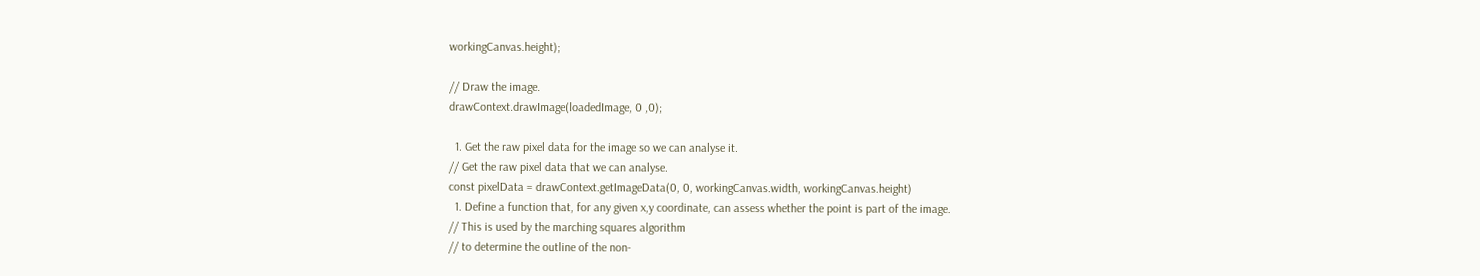workingCanvas.height);

// Draw the image.
drawContext.drawImage(loadedImage, 0 ,0);

  1. Get the raw pixel data for the image so we can analyse it.
// Get the raw pixel data that we can analyse.
const pixelData = drawContext.getImageData(0, 0, workingCanvas.width, workingCanvas.height)
  1. Define a function that, for any given x,y coordinate, can assess whether the point is part of the image.
// This is used by the marching squares algorithm
// to determine the outline of the non-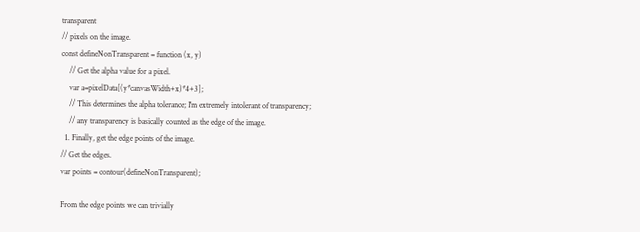transparent
// pixels on the image.
const defineNonTransparent = function (x, y)
    // Get the alpha value for a pixel.
    var a=pixelData[(y*canvasWidth+x)*4+3];
    // This determines the alpha tolerance; I'm extremely intolerant of transparency;
    // any transparency is basically counted as the edge of the image.
  1. Finally, get the edge points of the image.
// Get the edges.
var points = contour(defineNonTransparent);

From the edge points we can trivially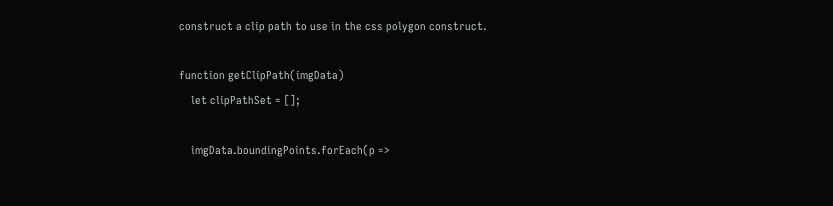construct a clip path to use in the css polygon construct.

function getClipPath(imgData)
    let clipPathSet = [];

    imgData.boundingPoints.forEach(p =>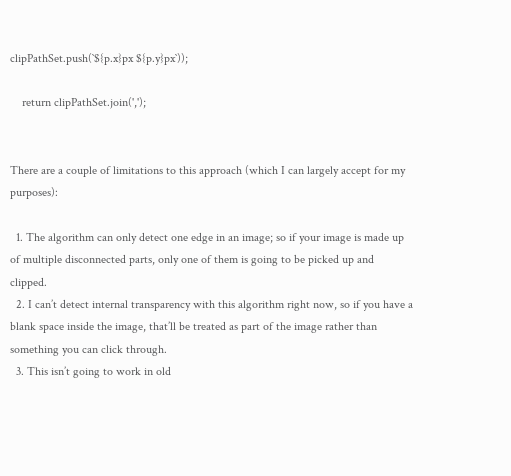clipPathSet.push(`${p.x}px ${p.y}px`));

    return clipPathSet.join(',');


There are a couple of limitations to this approach (which I can largely accept for my purposes):

  1. The algorithm can only detect one edge in an image; so if your image is made up of multiple disconnected parts, only one of them is going to be picked up and clipped.
  2. I can’t detect internal transparency with this algorithm right now, so if you have a blank space inside the image, that’ll be treated as part of the image rather than something you can click through.
  3. This isn’t going to work in old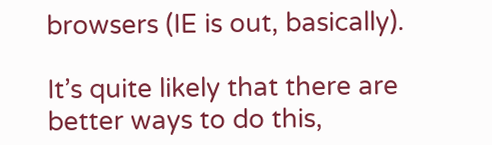browsers (IE is out, basically).

It’s quite likely that there are better ways to do this,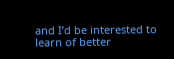and I’d be interested to learn of better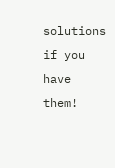solutions if you have them!